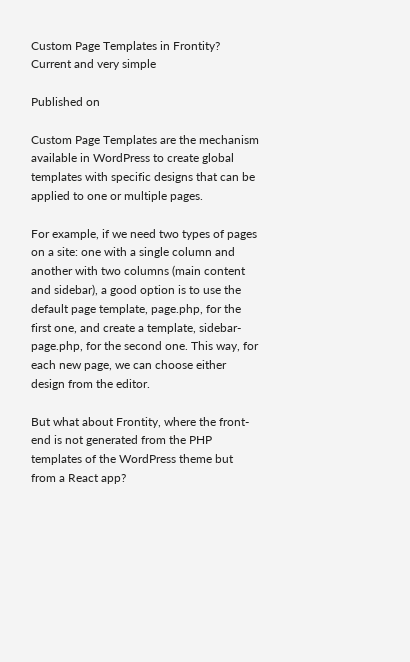Custom Page Templates in Frontity? Current and very simple

Published on

Custom Page Templates are the mechanism available in WordPress to create global templates with specific designs that can be applied to one or multiple pages.

For example, if we need two types of pages on a site: one with a single column and another with two columns (main content and sidebar), a good option is to use the default page template, page.php, for the first one, and create a template, sidebar-page.php, for the second one. This way, for each new page, we can choose either design from the editor.

But what about Frontity, where the front-end is not generated from the PHP templates of the WordPress theme but from a React app?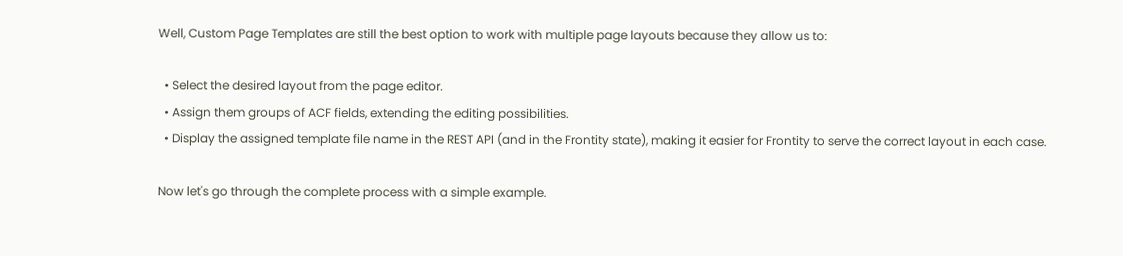Well, Custom Page Templates are still the best option to work with multiple page layouts because they allow us to:

  • Select the desired layout from the page editor.
  • Assign them groups of ACF fields, extending the editing possibilities.
  • Display the assigned template file name in the REST API (and in the Frontity state), making it easier for Frontity to serve the correct layout in each case.

Now let's go through the complete process with a simple example.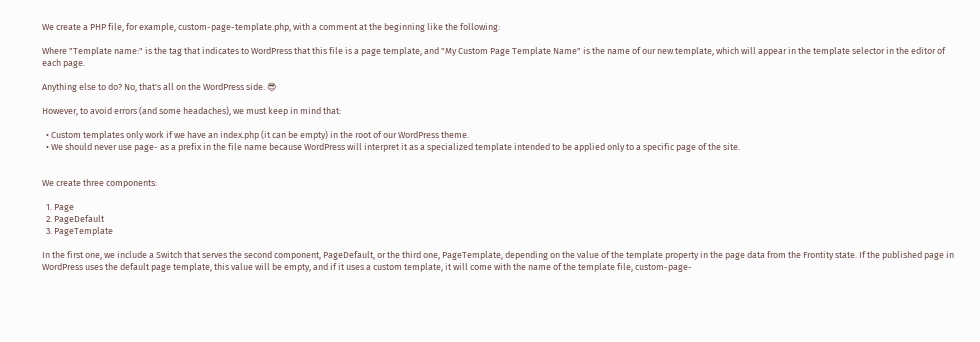We create a PHP file, for example, custom-page-template.php, with a comment at the beginning like the following:

Where "Template name:" is the tag that indicates to WordPress that this file is a page template, and "My Custom Page Template Name" is the name of our new template, which will appear in the template selector in the editor of each page.

Anything else to do? No, that's all on the WordPress side. 😎

However, to avoid errors (and some headaches), we must keep in mind that:

  • Custom templates only work if we have an index.php (it can be empty) in the root of our WordPress theme.
  • We should never use page- as a prefix in the file name because WordPress will interpret it as a specialized template intended to be applied only to a specific page of the site.


We create three components:

  1. Page
  2. PageDefault
  3. PageTemplate

In the first one, we include a Switch that serves the second component, PageDefault, or the third one, PageTemplate, depending on the value of the template property in the page data from the Frontity state. If the published page in WordPress uses the default page template, this value will be empty, and if it uses a custom template, it will come with the name of the template file, custom-page-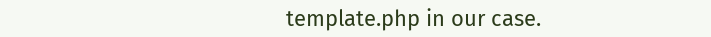template.php in our case.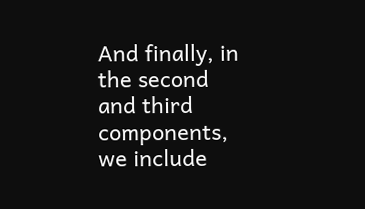And finally, in the second and third components, we include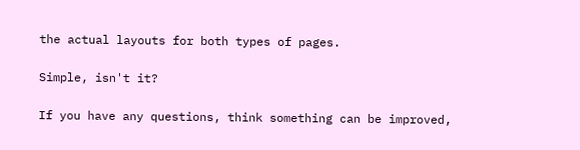the actual layouts for both types of pages.

Simple, isn't it?

If you have any questions, think something can be improved,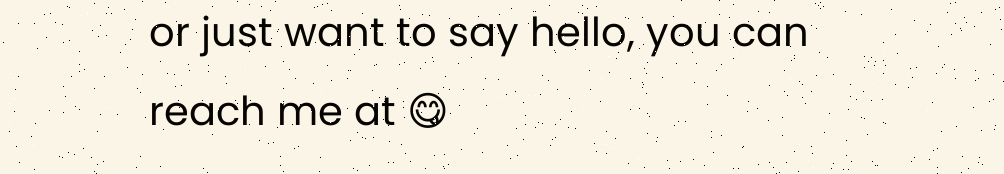or just want to say hello, you can reach me at 😋